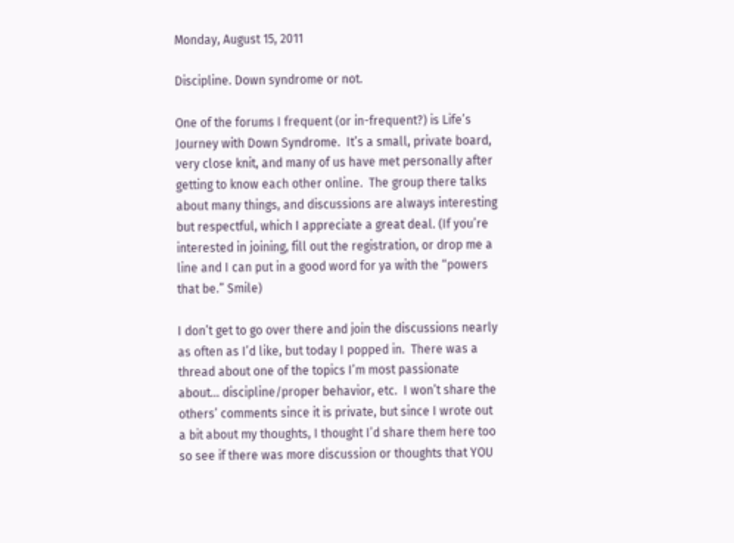Monday, August 15, 2011

Discipline. Down syndrome or not.

One of the forums I frequent (or in-frequent?) is Life’s Journey with Down Syndrome.  It’s a small, private board, very close knit, and many of us have met personally after getting to know each other online.  The group there talks about many things, and discussions are always interesting but respectful, which I appreciate a great deal. (If you’re interested in joining, fill out the registration, or drop me a line and I can put in a good word for ya with the “powers that be.” Smile)

I don’t get to go over there and join the discussions nearly as often as I’d like, but today I popped in.  There was a thread about one of the topics I’m most passionate about… discipline/proper behavior, etc.  I won’t share the others’ comments since it is private, but since I wrote out a bit about my thoughts, I thought I’d share them here too so see if there was more discussion or thoughts that YOU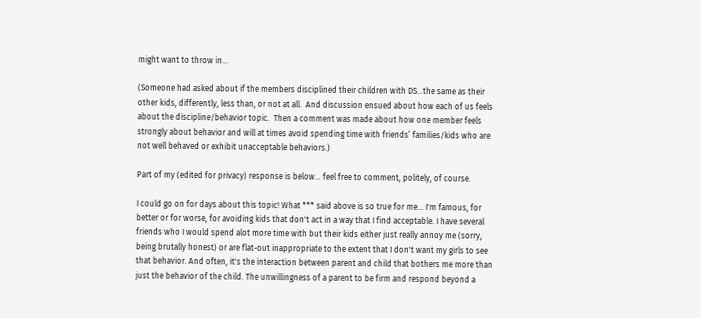might want to throw in…

(Someone had asked about if the members disciplined their children with DS…the same as their other kids, differently, less than, or not at all.  And discussion ensued about how each of us feels about the discipline/behavior topic.  Then a comment was made about how one member feels strongly about behavior and will at times avoid spending time with friends’ families/kids who are not well behaved or exhibit unacceptable behaviors.)

Part of my (edited for privacy) response is below… feel free to comment, politely, of course.

I could go on for days about this topic! What *** said above is so true for me... I'm famous, for better or for worse, for avoiding kids that don't act in a way that I find acceptable. I have several friends who I would spend alot more time with but their kids either just really annoy me (sorry, being brutally honest) or are flat-out inappropriate to the extent that I don't want my girls to see that behavior. And often, it's the interaction between parent and child that bothers me more than just the behavior of the child. The unwillingness of a parent to be firm and respond beyond a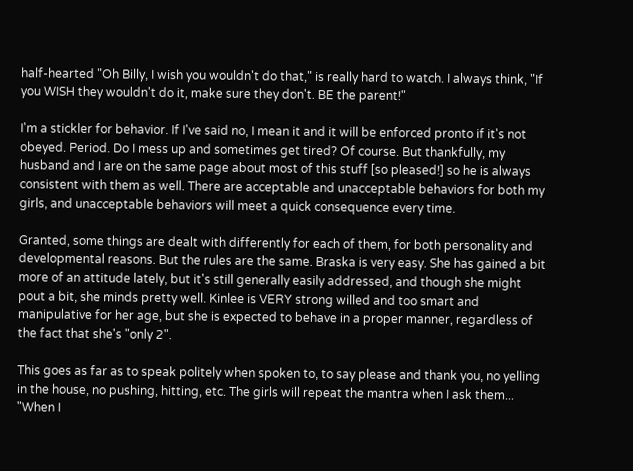half-hearted "Oh Billy, I wish you wouldn't do that," is really hard to watch. I always think, "If you WISH they wouldn't do it, make sure they don't. BE the parent!"

I'm a stickler for behavior. If I've said no, I mean it and it will be enforced pronto if it's not obeyed. Period. Do I mess up and sometimes get tired? Of course. But thankfully, my husband and I are on the same page about most of this stuff [so pleased!] so he is always consistent with them as well. There are acceptable and unacceptable behaviors for both my girls, and unacceptable behaviors will meet a quick consequence every time.

Granted, some things are dealt with differently for each of them, for both personality and developmental reasons. But the rules are the same. Braska is very easy. She has gained a bit more of an attitude lately, but it's still generally easily addressed, and though she might pout a bit, she minds pretty well. Kinlee is VERY strong willed and too smart and manipulative for her age, but she is expected to behave in a proper manner, regardless of the fact that she's "only 2".

This goes as far as to speak politely when spoken to, to say please and thank you, no yelling in the house, no pushing, hitting, etc. The girls will repeat the mantra when I ask them... "When I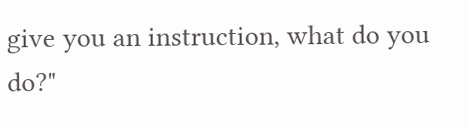give you an instruction, what do you do?"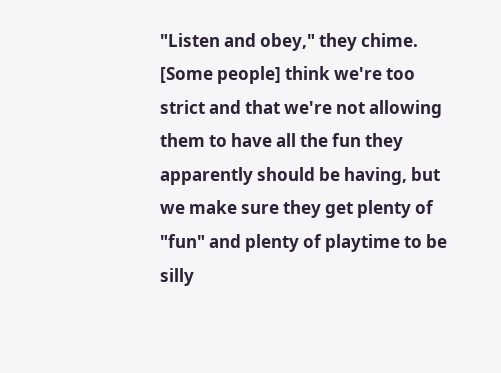"Listen and obey," they chime. [Some people] think we're too strict and that we're not allowing them to have all the fun they apparently should be having, but we make sure they get plenty of "fun" and plenty of playtime to be silly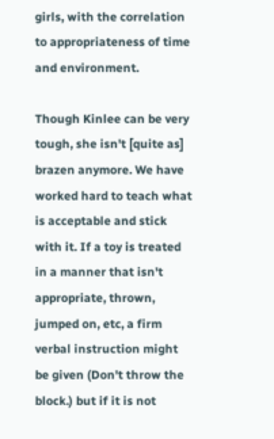girls, with the correlation to appropriateness of time and environment.

Though Kinlee can be very tough, she isn't [quite as] brazen anymore. We have worked hard to teach what is acceptable and stick with it. If a toy is treated in a manner that isn't appropriate, thrown, jumped on, etc, a firm verbal instruction might be given (Don't throw the block.) but if it is not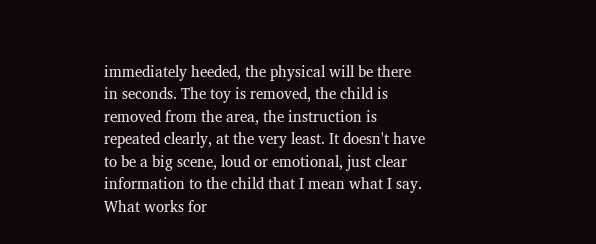immediately heeded, the physical will be there in seconds. The toy is removed, the child is removed from the area, the instruction is repeated clearly, at the very least. It doesn't have to be a big scene, loud or emotional, just clear information to the child that I mean what I say. What works for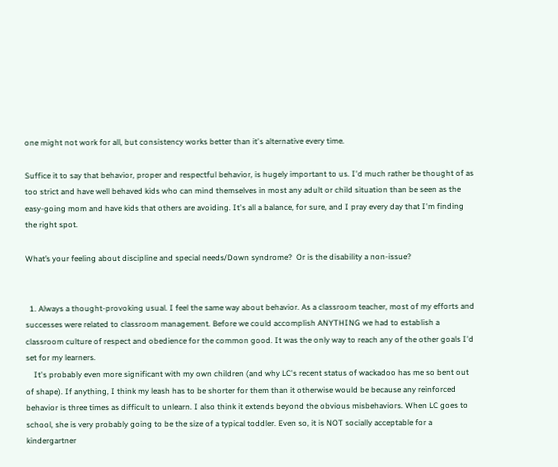one might not work for all, but consistency works better than it's alternative every time.

Suffice it to say that behavior, proper and respectful behavior, is hugely important to us. I'd much rather be thought of as too strict and have well behaved kids who can mind themselves in most any adult or child situation than be seen as the easy-going mom and have kids that others are avoiding. It's all a balance, for sure, and I pray every day that I'm finding the right spot.

What’s your feeling about discipline and special needs/Down syndrome?  Or is the disability a non-issue?


  1. Always a thought-provoking usual. I feel the same way about behavior. As a classroom teacher, most of my efforts and successes were related to classroom management. Before we could accomplish ANYTHING we had to establish a classroom culture of respect and obedience for the common good. It was the only way to reach any of the other goals I'd set for my learners.
    It's probably even more significant with my own children (and why LC's recent status of wackadoo has me so bent out of shape). If anything, I think my leash has to be shorter for them than it otherwise would be because any reinforced behavior is three times as difficult to unlearn. I also think it extends beyond the obvious misbehaviors. When LC goes to school, she is very probably going to be the size of a typical toddler. Even so, it is NOT socially acceptable for a kindergartner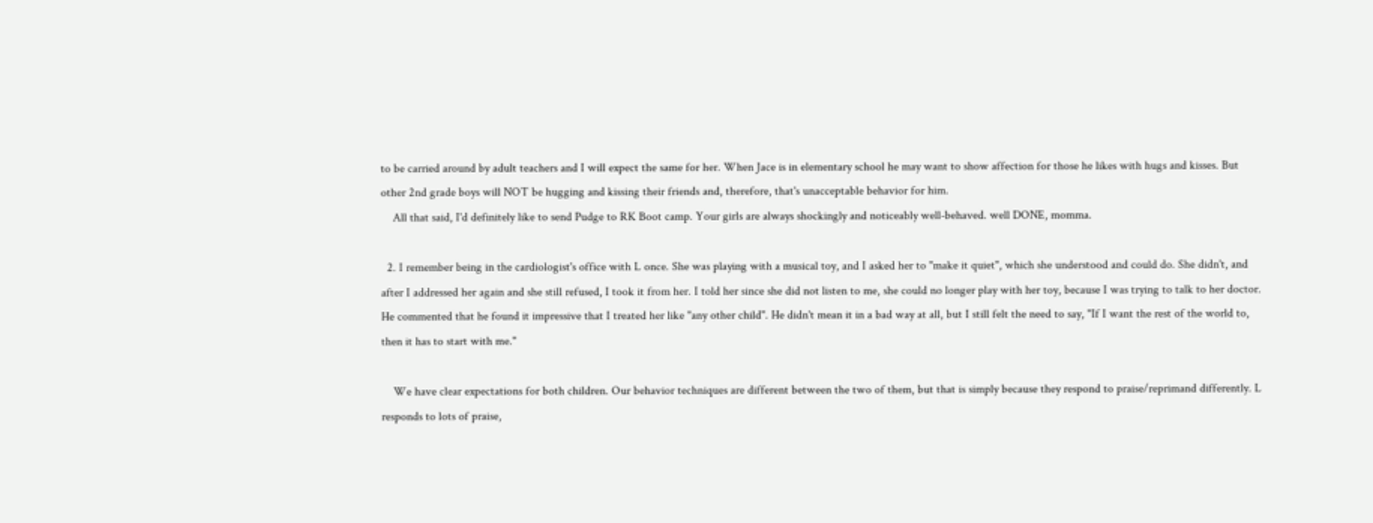to be carried around by adult teachers and I will expect the same for her. When Jace is in elementary school he may want to show affection for those he likes with hugs and kisses. But other 2nd grade boys will NOT be hugging and kissing their friends and, therefore, that's unacceptable behavior for him.
    All that said, I'd definitely like to send Pudge to RK Boot camp. Your girls are always shockingly and noticeably well-behaved. well DONE, momma.

  2. I remember being in the cardiologist's office with L once. She was playing with a musical toy, and I asked her to "make it quiet", which she understood and could do. She didn't, and after I addressed her again and she still refused, I took it from her. I told her since she did not listen to me, she could no longer play with her toy, because I was trying to talk to her doctor. He commented that he found it impressive that I treated her like "any other child". He didn't mean it in a bad way at all, but I still felt the need to say, "If I want the rest of the world to, then it has to start with me."

    We have clear expectations for both children. Our behavior techniques are different between the two of them, but that is simply because they respond to praise/reprimand differently. L responds to lots of praise,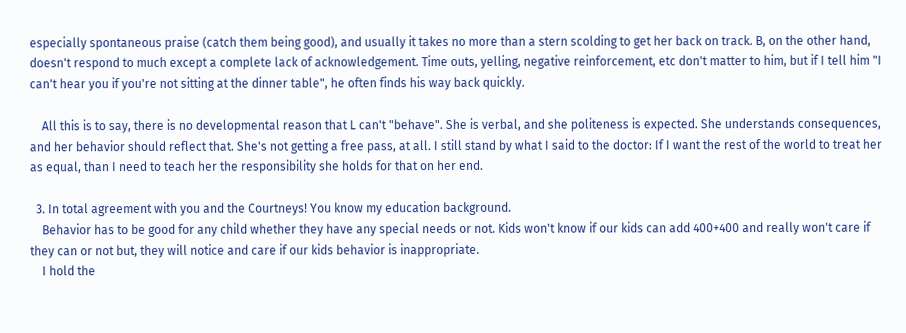especially spontaneous praise (catch them being good), and usually it takes no more than a stern scolding to get her back on track. B, on the other hand, doesn't respond to much except a complete lack of acknowledgement. Time outs, yelling, negative reinforcement, etc don't matter to him, but if I tell him "I can't hear you if you're not sitting at the dinner table", he often finds his way back quickly.

    All this is to say, there is no developmental reason that L can't "behave". She is verbal, and she politeness is expected. She understands consequences, and her behavior should reflect that. She's not getting a free pass, at all. I still stand by what I said to the doctor: If I want the rest of the world to treat her as equal, than I need to teach her the responsibility she holds for that on her end.

  3. In total agreement with you and the Courtneys! You know my education background.
    Behavior has to be good for any child whether they have any special needs or not. Kids won't know if our kids can add 400+400 and really won't care if they can or not but, they will notice and care if our kids behavior is inappropriate.
    I hold the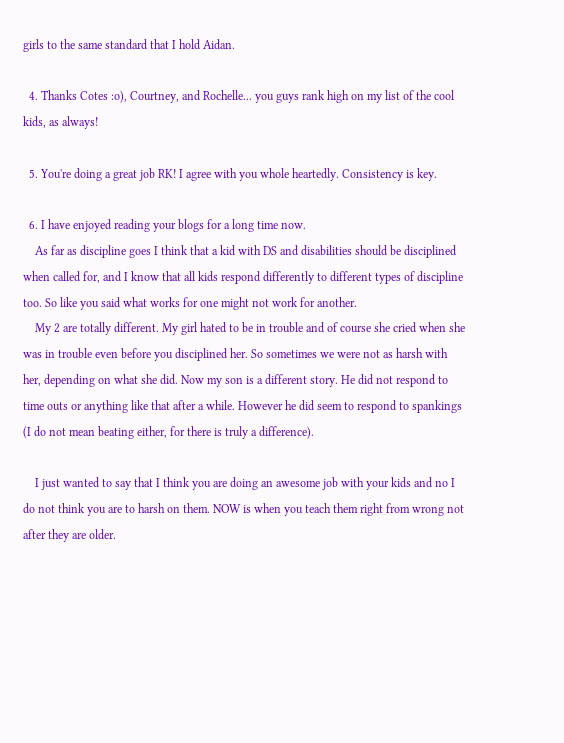girls to the same standard that I hold Aidan.

  4. Thanks Cotes :o), Courtney, and Rochelle... you guys rank high on my list of the cool kids, as always!

  5. You're doing a great job RK! I agree with you whole heartedly. Consistency is key.

  6. I have enjoyed reading your blogs for a long time now.
    As far as discipline goes I think that a kid with DS and disabilities should be disciplined when called for, and I know that all kids respond differently to different types of discipline too. So like you said what works for one might not work for another.
    My 2 are totally different. My girl hated to be in trouble and of course she cried when she was in trouble even before you disciplined her. So sometimes we were not as harsh with her, depending on what she did. Now my son is a different story. He did not respond to time outs or anything like that after a while. However he did seem to respond to spankings (I do not mean beating either, for there is truly a difference).

    I just wanted to say that I think you are doing an awesome job with your kids and no I do not think you are to harsh on them. NOW is when you teach them right from wrong not after they are older.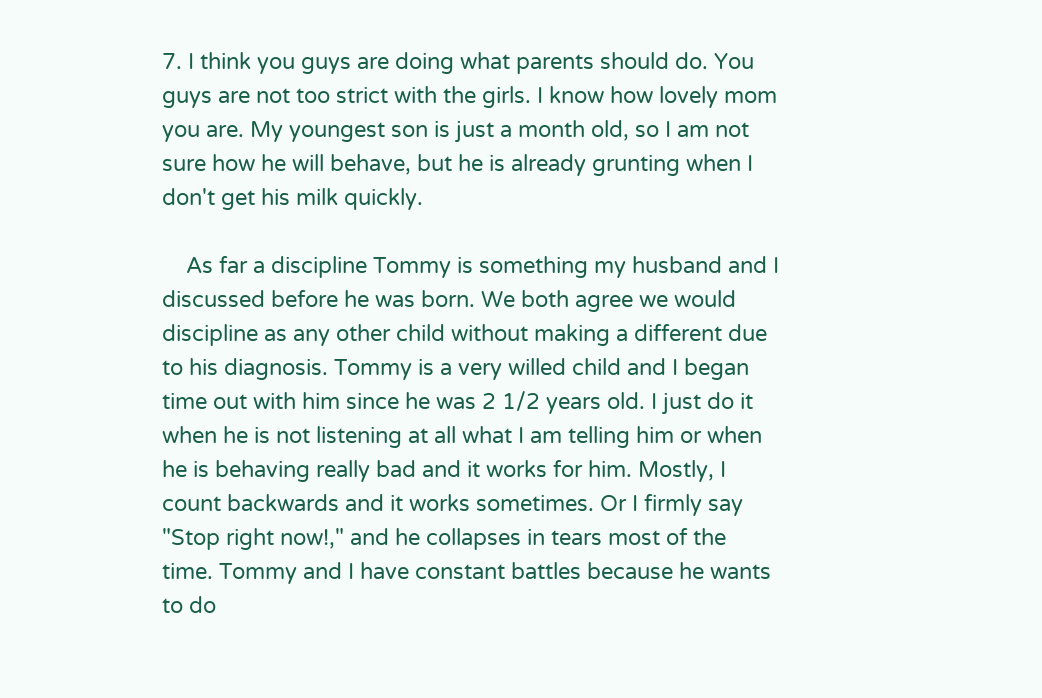7. I think you guys are doing what parents should do. You guys are not too strict with the girls. I know how lovely mom you are. My youngest son is just a month old, so I am not sure how he will behave, but he is already grunting when I don't get his milk quickly.

    As far a discipline Tommy is something my husband and I discussed before he was born. We both agree we would discipline as any other child without making a different due to his diagnosis. Tommy is a very willed child and I began time out with him since he was 2 1/2 years old. I just do it when he is not listening at all what I am telling him or when he is behaving really bad and it works for him. Mostly, I count backwards and it works sometimes. Or I firmly say "Stop right now!," and he collapses in tears most of the time. Tommy and I have constant battles because he wants to do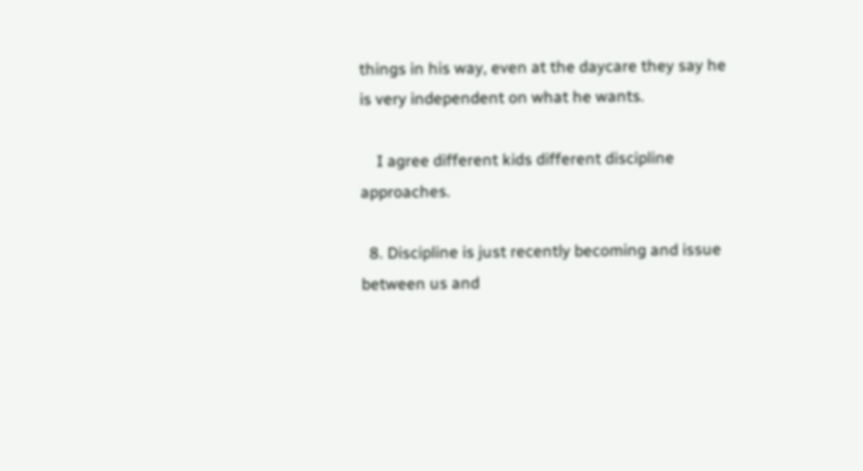things in his way, even at the daycare they say he is very independent on what he wants.

    I agree different kids different discipline approaches.

  8. Discipline is just recently becoming and issue between us and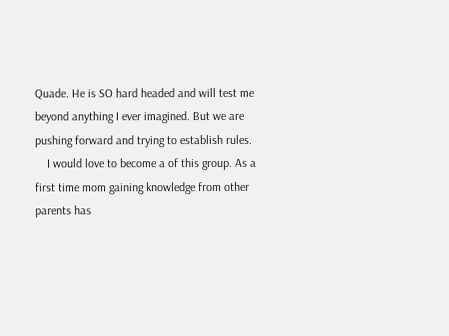Quade. He is SO hard headed and will test me beyond anything I ever imagined. But we are pushing forward and trying to establish rules.
    I would love to become a of this group. As a first time mom gaining knowledge from other parents has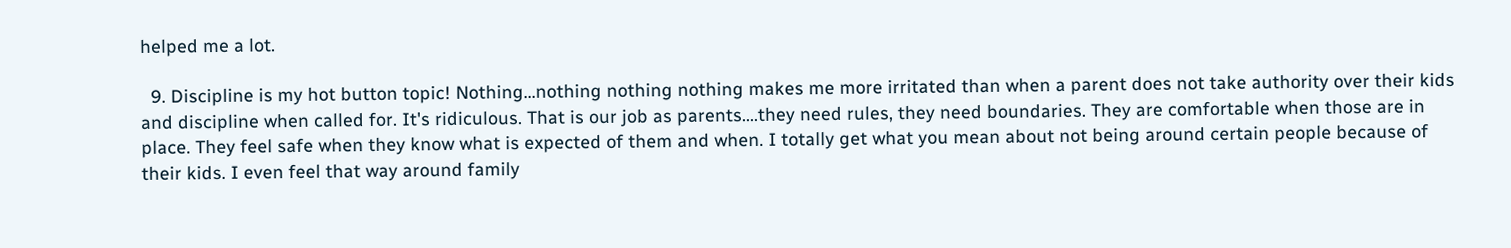helped me a lot.

  9. Discipline is my hot button topic! Nothing...nothing nothing nothing makes me more irritated than when a parent does not take authority over their kids and discipline when called for. It's ridiculous. That is our job as parents....they need rules, they need boundaries. They are comfortable when those are in place. They feel safe when they know what is expected of them and when. I totally get what you mean about not being around certain people because of their kids. I even feel that way around family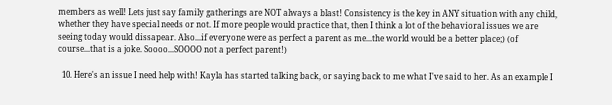members as well! Lets just say family gatherings are NOT always a blast! Consistency is the key in ANY situation with any child, whether they have special needs or not. If more people would practice that, then I think a lot of the behavioral issues we are seeing today would dissapear. Also...if everyone were as perfect a parent as me...the world would be a better place;) (of course...that is a joke. Soooo...SOOOO not a perfect parent!)

  10. Here's an issue I need help with! Kayla has started talking back, or saying back to me what I've said to her. As an example I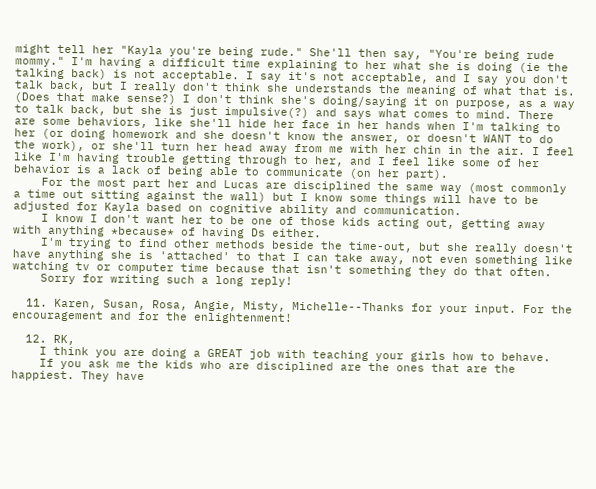might tell her "Kayla you're being rude." She'll then say, "You're being rude mommy." I'm having a difficult time explaining to her what she is doing (ie the talking back) is not acceptable. I say it's not acceptable, and I say you don't talk back, but I really don't think she understands the meaning of what that is. (Does that make sense?) I don't think she's doing/saying it on purpose, as a way to talk back, but she is just impulsive(?) and says what comes to mind. There are some behaviors, like she'll hide her face in her hands when I'm talking to her (or doing homework and she doesn't know the answer, or doesn't WANT to do the work), or she'll turn her head away from me with her chin in the air. I feel like I'm having trouble getting through to her, and I feel like some of her behavior is a lack of being able to communicate (on her part).
    For the most part her and Lucas are disciplined the same way (most commonly a time out sitting against the wall) but I know some things will have to be adjusted for Kayla based on cognitive ability and communication.
    I know I don't want her to be one of those kids acting out, getting away with anything *because* of having Ds either.
    I'm trying to find other methods beside the time-out, but she really doesn't have anything she is 'attached' to that I can take away, not even something like watching tv or computer time because that isn't something they do that often.
    Sorry for writing such a long reply!

  11. Karen, Susan, Rosa, Angie, Misty, Michelle--Thanks for your input. For the encouragement and for the enlightenment!

  12. RK,
    I think you are doing a GREAT job with teaching your girls how to behave.
    If you ask me the kids who are disciplined are the ones that are the happiest. They have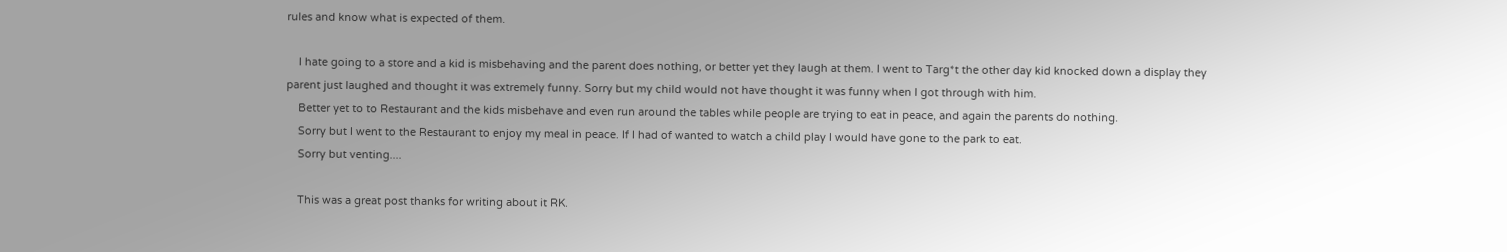rules and know what is expected of them.

    I hate going to a store and a kid is misbehaving and the parent does nothing, or better yet they laugh at them. I went to Targ*t the other day kid knocked down a display they parent just laughed and thought it was extremely funny. Sorry but my child would not have thought it was funny when I got through with him.
    Better yet to to Restaurant and the kids misbehave and even run around the tables while people are trying to eat in peace, and again the parents do nothing.
    Sorry but I went to the Restaurant to enjoy my meal in peace. If I had of wanted to watch a child play I would have gone to the park to eat.
    Sorry but venting....

    This was a great post thanks for writing about it RK.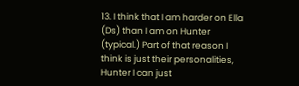13. I think that I am harder on Ella (Ds) than I am on Hunter (typical.) Part of that reason I think is just their personalities, Hunter I can just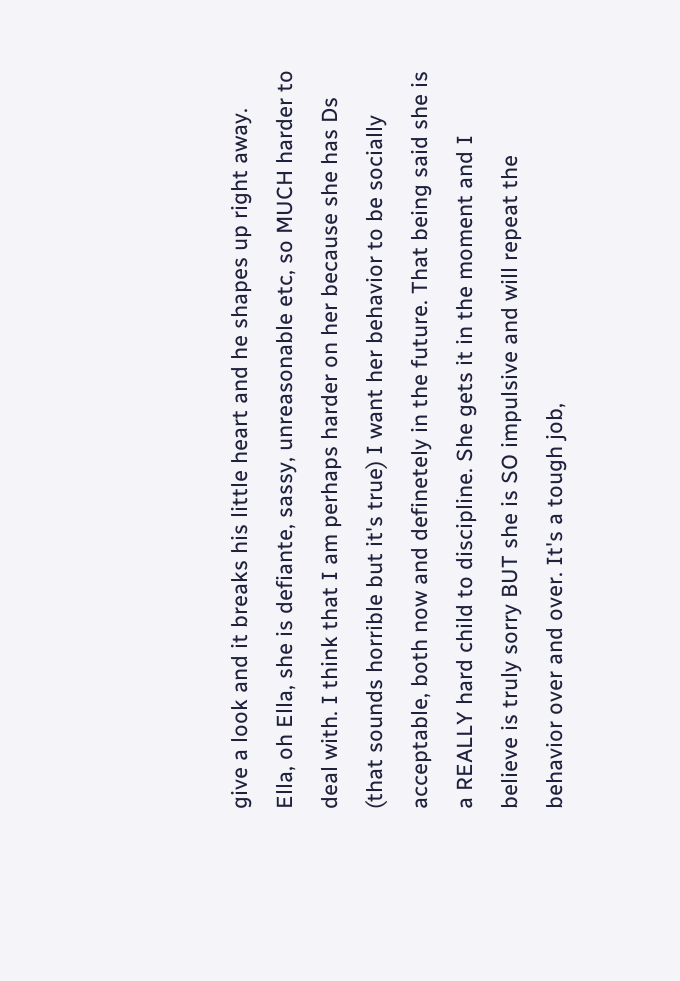give a look and it breaks his little heart and he shapes up right away. Ella, oh Ella, she is defiante, sassy, unreasonable etc, so MUCH harder to deal with. I think that I am perhaps harder on her because she has Ds (that sounds horrible but it's true) I want her behavior to be socially acceptable, both now and definetely in the future. That being said she is a REALLY hard child to discipline. She gets it in the moment and I believe is truly sorry BUT she is SO impulsive and will repeat the behavior over and over. It's a tough job,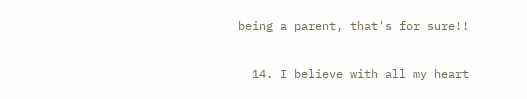being a parent, that's for sure!!

  14. I believe with all my heart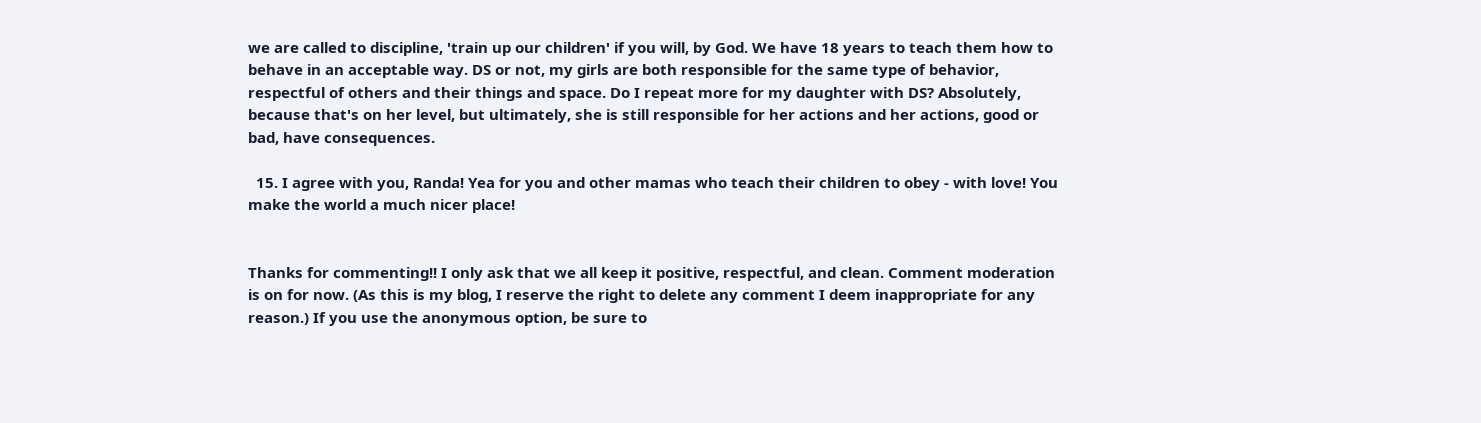we are called to discipline, 'train up our children' if you will, by God. We have 18 years to teach them how to behave in an acceptable way. DS or not, my girls are both responsible for the same type of behavior, respectful of others and their things and space. Do I repeat more for my daughter with DS? Absolutely, because that's on her level, but ultimately, she is still responsible for her actions and her actions, good or bad, have consequences.

  15. I agree with you, Randa! Yea for you and other mamas who teach their children to obey - with love! You make the world a much nicer place!


Thanks for commenting!! I only ask that we all keep it positive, respectful, and clean. Comment moderation is on for now. (As this is my blog, I reserve the right to delete any comment I deem inappropriate for any reason.) If you use the anonymous option, be sure to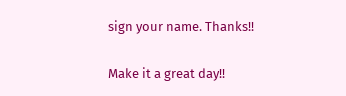sign your name. Thanks!!

Make it a great day!!